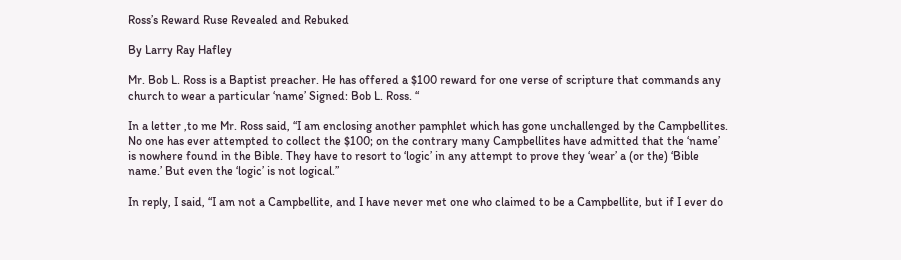Ross’s Reward Ruse Revealed and Rebuked

By Larry Ray Hafley

Mr. Bob L. Ross is a Baptist preacher. He has offered a $100 reward for one verse of scripture that commands any church to wear a particular ‘name’ Signed: Bob L. Ross. “

In a letter ,to me Mr. Ross said, “I am enclosing another pamphlet which has gone unchallenged by the Campbellites. No one has ever attempted to collect the $100; on the contrary many Campbellites have admitted that the ‘name’ is nowhere found in the Bible. They have to resort to ‘logic’ in any attempt to prove they ‘wear’ a (or the) ‘Bible name.’ But even the ‘logic’ is not logical.”

In reply, I said, “I am not a Campbellite, and I have never met one who claimed to be a Campbellite, but if I ever do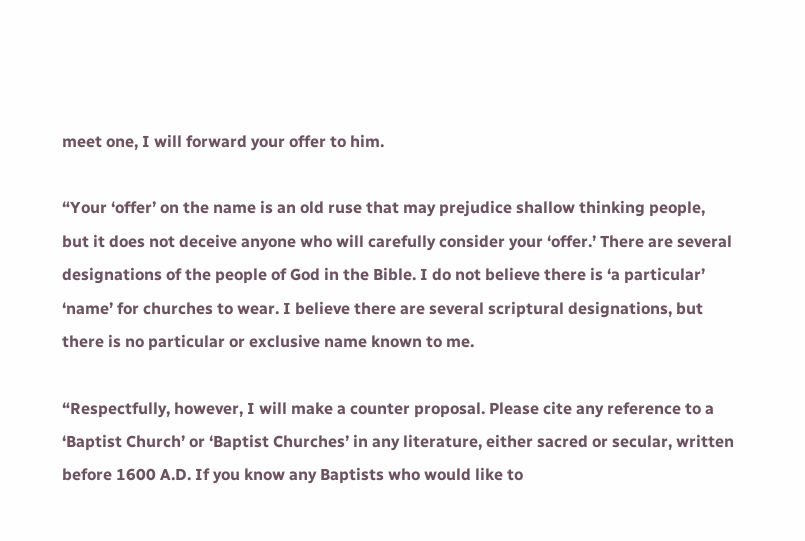meet one, I will forward your offer to him.

“Your ‘offer’ on the name is an old ruse that may prejudice shallow thinking people, but it does not deceive anyone who will carefully consider your ‘offer.’ There are several designations of the people of God in the Bible. I do not believe there is ‘a particular’ ‘name’ for churches to wear. I believe there are several scriptural designations, but there is no particular or exclusive name known to me.

“Respectfully, however, I will make a counter proposal. Please cite any reference to a ‘Baptist Church’ or ‘Baptist Churches’ in any literature, either sacred or secular, written before 1600 A.D. If you know any Baptists who would like to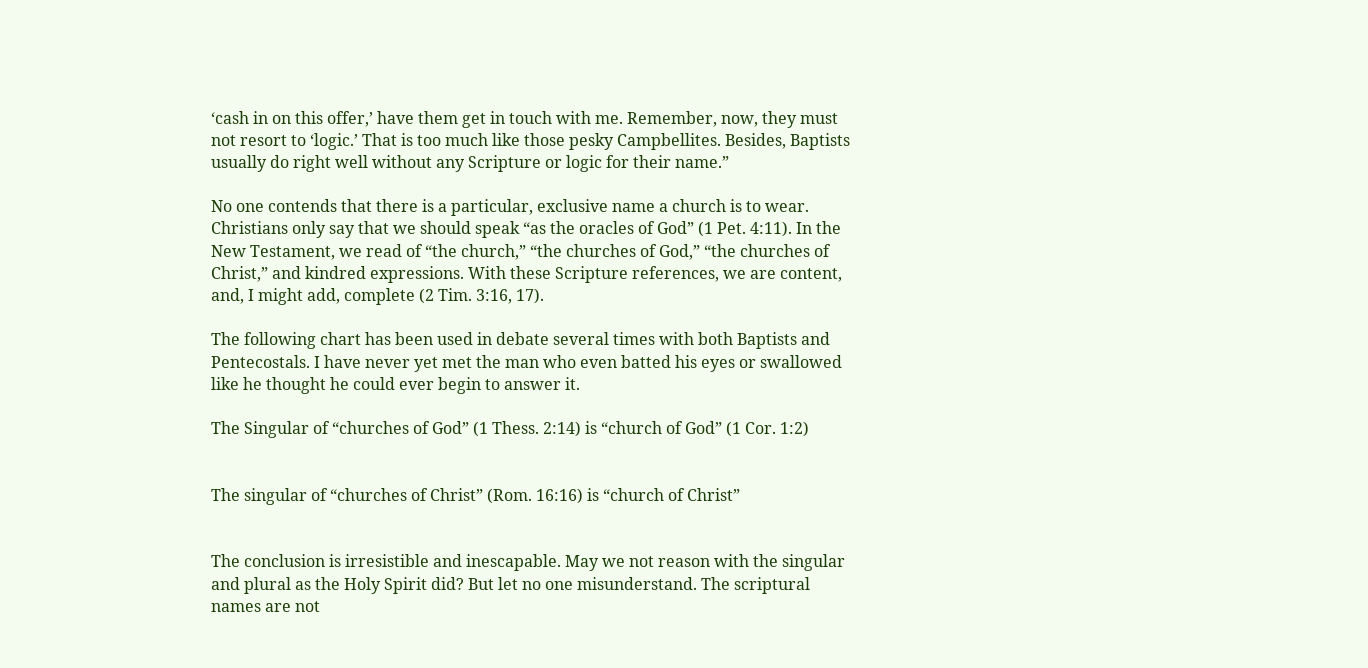‘cash in on this offer,’ have them get in touch with me. Remember, now, they must not resort to ‘logic.’ That is too much like those pesky Campbellites. Besides, Baptists usually do right well without any Scripture or logic for their name.”

No one contends that there is a particular, exclusive name a church is to wear. Christians only say that we should speak “as the oracles of God” (1 Pet. 4:11). In the New Testament, we read of “the church,” “the churches of God,” “the churches of Christ,” and kindred expressions. With these Scripture references, we are content, and, I might add, complete (2 Tim. 3:16, 17).

The following chart has been used in debate several times with both Baptists and Pentecostals. I have never yet met the man who even batted his eyes or swallowed like he thought he could ever begin to answer it.

The Singular of “churches of God” (1 Thess. 2:14) is “church of God” (1 Cor. 1:2)


The singular of “churches of Christ” (Rom. 16:16) is “church of Christ”


The conclusion is irresistible and inescapable. May we not reason with the singular and plural as the Holy Spirit did? But let no one misunderstand. The scriptural names are not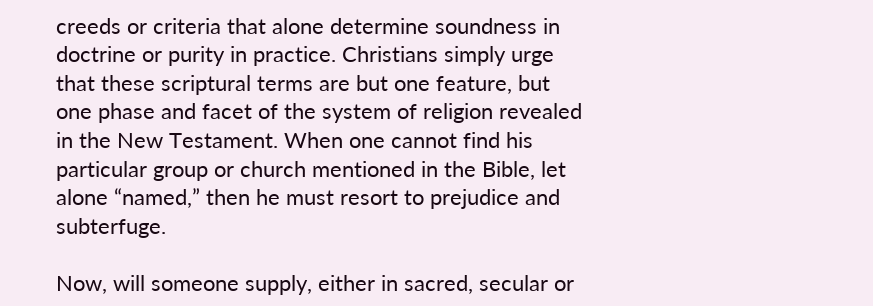creeds or criteria that alone determine soundness in doctrine or purity in practice. Christians simply urge that these scriptural terms are but one feature, but one phase and facet of the system of religion revealed in the New Testament. When one cannot find his particular group or church mentioned in the Bible, let alone “named,” then he must resort to prejudice and subterfuge.

Now, will someone supply, either in sacred, secular or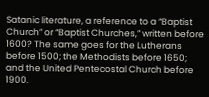Satanic literature, a reference to a “Baptist Church” or “Baptist Churches,” written before 1600? The same goes for the Lutherans before 1500; the Methodists before 1650; and the United Pentecostal Church before 1900.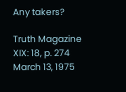Any takers?

Truth Magazine XIX: 18, p. 274
March 13, 1975